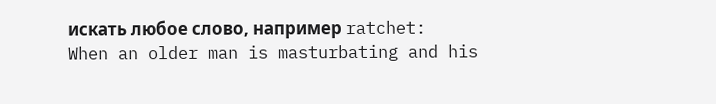искать любое слово, например ratchet:
When an older man is masturbating and his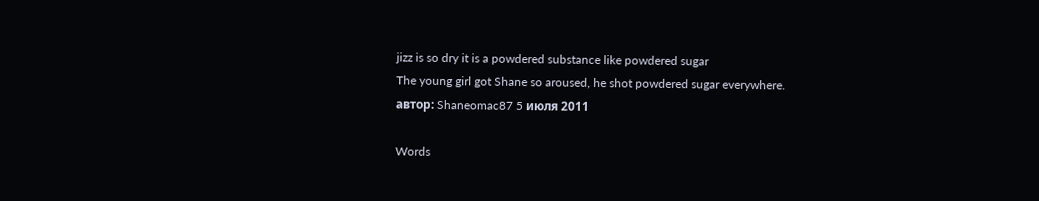jizz is so dry it is a powdered substance like powdered sugar
The young girl got Shane so aroused, he shot powdered sugar everywhere.
автор: Shaneomac87 5 июля 2011

Words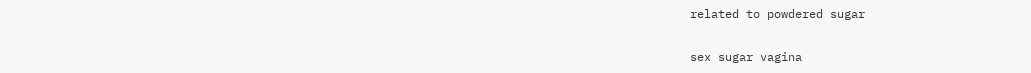related to powdered sugar

sex sugar vagina